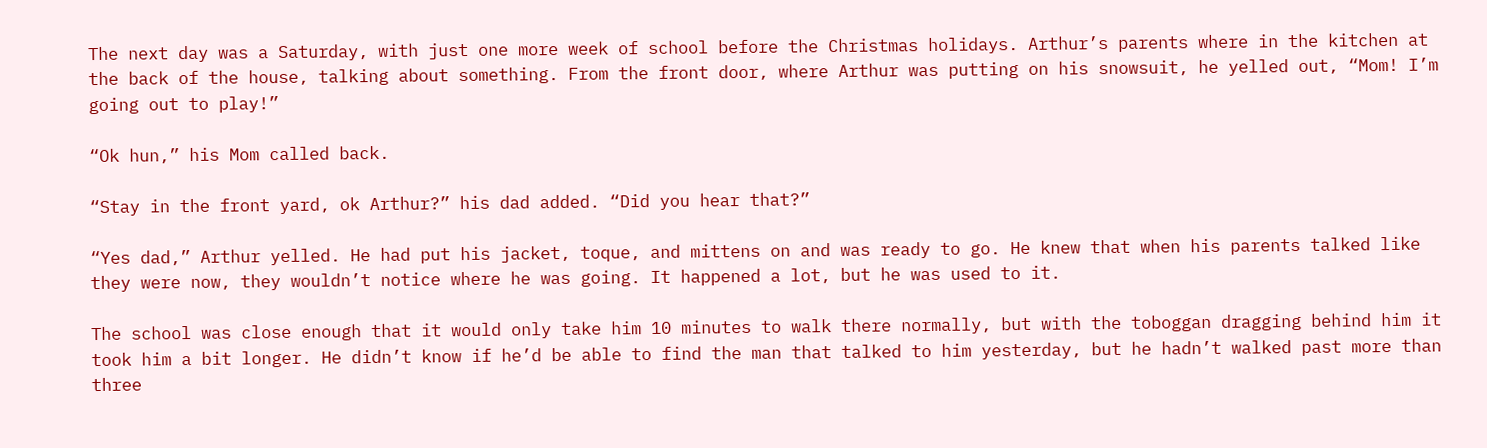The next day was a Saturday, with just one more week of school before the Christmas holidays. Arthur’s parents where in the kitchen at the back of the house, talking about something. From the front door, where Arthur was putting on his snowsuit, he yelled out, “Mom! I’m going out to play!”

“Ok hun,” his Mom called back.

“Stay in the front yard, ok Arthur?” his dad added. “Did you hear that?”

“Yes dad,” Arthur yelled. He had put his jacket, toque, and mittens on and was ready to go. He knew that when his parents talked like they were now, they wouldn’t notice where he was going. It happened a lot, but he was used to it.

The school was close enough that it would only take him 10 minutes to walk there normally, but with the toboggan dragging behind him it took him a bit longer. He didn’t know if he’d be able to find the man that talked to him yesterday, but he hadn’t walked past more than three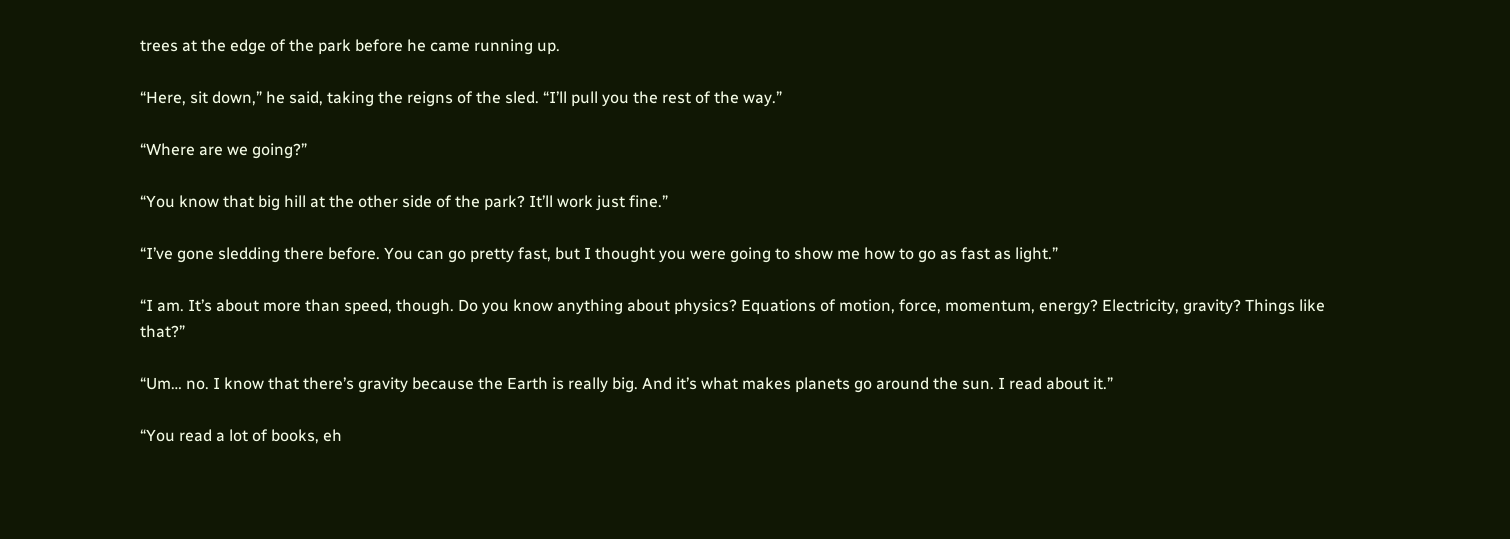trees at the edge of the park before he came running up.

“Here, sit down,” he said, taking the reigns of the sled. “I’ll pull you the rest of the way.”

“Where are we going?”

“You know that big hill at the other side of the park? It’ll work just fine.”

“I’ve gone sledding there before. You can go pretty fast, but I thought you were going to show me how to go as fast as light.”

“I am. It’s about more than speed, though. Do you know anything about physics? Equations of motion, force, momentum, energy? Electricity, gravity? Things like that?”

“Um… no. I know that there’s gravity because the Earth is really big. And it’s what makes planets go around the sun. I read about it.”

“You read a lot of books, eh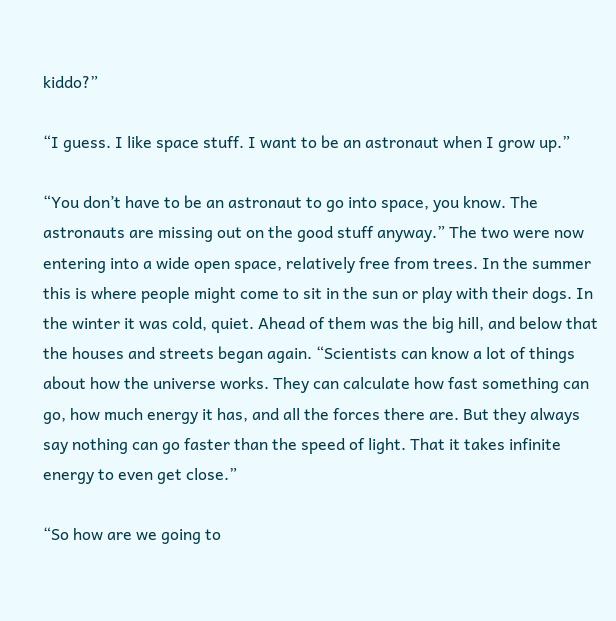kiddo?”

“I guess. I like space stuff. I want to be an astronaut when I grow up.”

“You don’t have to be an astronaut to go into space, you know. The astronauts are missing out on the good stuff anyway.” The two were now entering into a wide open space, relatively free from trees. In the summer this is where people might come to sit in the sun or play with their dogs. In the winter it was cold, quiet. Ahead of them was the big hill, and below that the houses and streets began again. “Scientists can know a lot of things about how the universe works. They can calculate how fast something can go, how much energy it has, and all the forces there are. But they always say nothing can go faster than the speed of light. That it takes infinite energy to even get close.”

“So how are we going to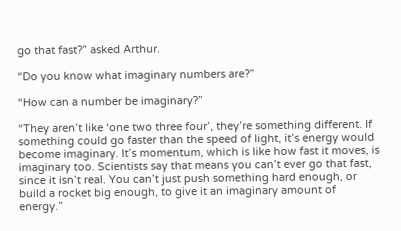go that fast?” asked Arthur.

“Do you know what imaginary numbers are?”

“How can a number be imaginary?”

“They aren’t like ‘one two three four’, they’re something different. If something could go faster than the speed of light, it’s energy would become imaginary. It’s momentum, which is like how fast it moves, is imaginary too. Scientists say that means you can’t ever go that fast, since it isn’t real. You can’t just push something hard enough, or build a rocket big enough, to give it an imaginary amount of energy.”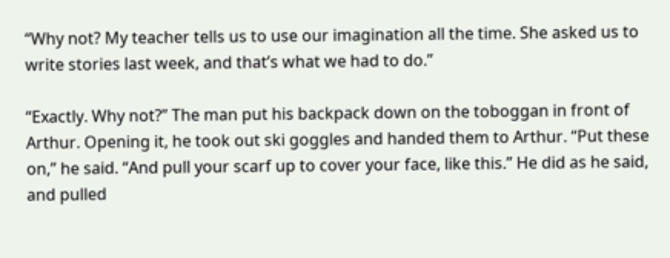“Why not? My teacher tells us to use our imagination all the time. She asked us to write stories last week, and that’s what we had to do.”

“Exactly. Why not?” The man put his backpack down on the toboggan in front of Arthur. Opening it, he took out ski goggles and handed them to Arthur. “Put these on,” he said. “And pull your scarf up to cover your face, like this.” He did as he said, and pulled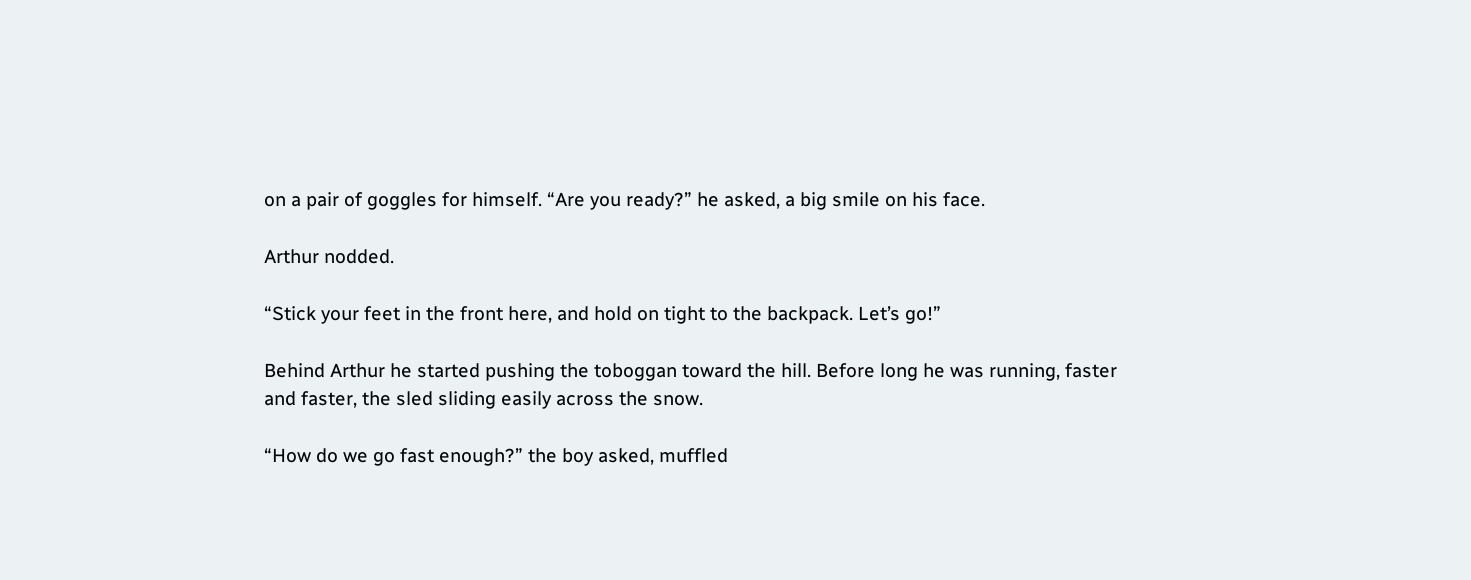on a pair of goggles for himself. “Are you ready?” he asked, a big smile on his face.

Arthur nodded.

“Stick your feet in the front here, and hold on tight to the backpack. Let’s go!”

Behind Arthur he started pushing the toboggan toward the hill. Before long he was running, faster and faster, the sled sliding easily across the snow.

“How do we go fast enough?” the boy asked, muffled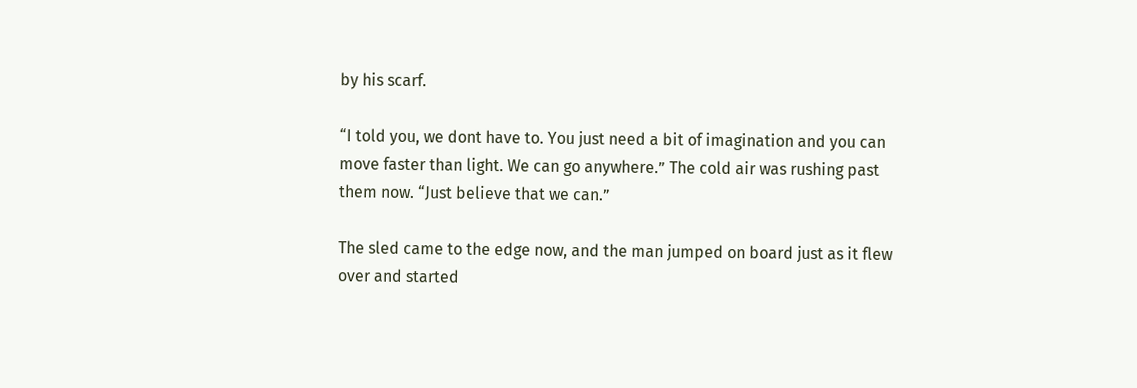by his scarf.

“I told you, we dont have to. You just need a bit of imagination and you can move faster than light. We can go anywhere.” The cold air was rushing past them now. “Just believe that we can.”

The sled came to the edge now, and the man jumped on board just as it flew over and started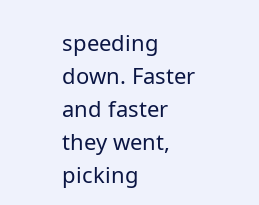speeding down. Faster and faster they went, picking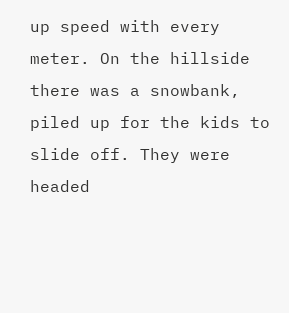up speed with every meter. On the hillside there was a snowbank, piled up for the kids to slide off. They were headed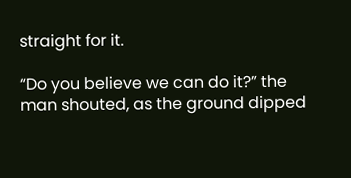straight for it.

“Do you believe we can do it?” the man shouted, as the ground dipped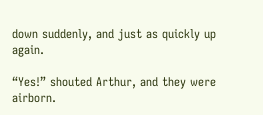down suddenly, and just as quickly up again.

“Yes!” shouted Arthur, and they were airborn.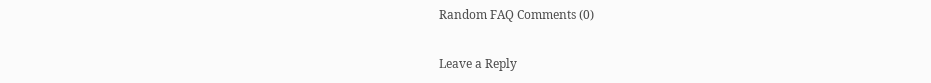Random FAQ Comments (0)

Leave a Reply